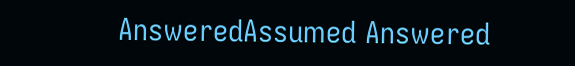AnsweredAssumed Answered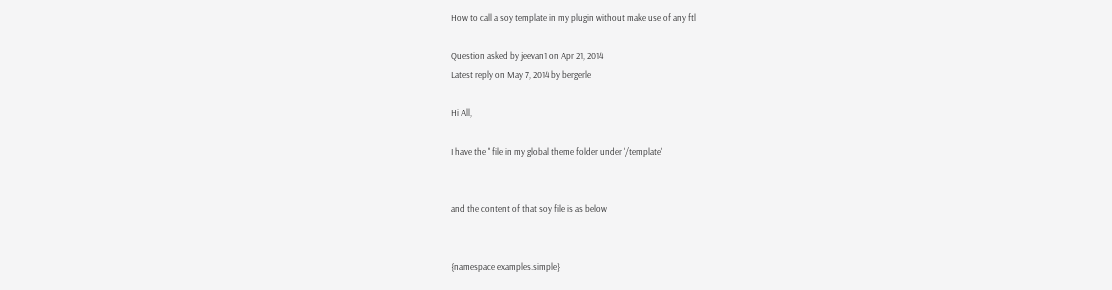How to call a soy template in my plugin without make use of any ftl

Question asked by jeevan1 on Apr 21, 2014
Latest reply on May 7, 2014 by bergerle

Hi All,

I have the '' file in my global theme folder under '/template'


and the content of that soy file is as below


{namespace examples.simple}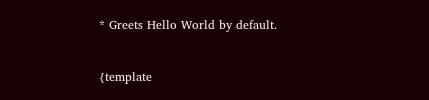* Greets Hello World by default.


{template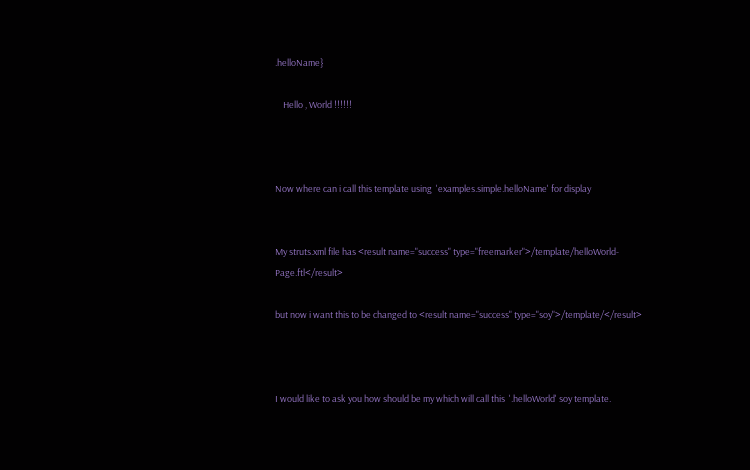.helloName}

    Hello , World !!!!!!



Now where can i call this template using  'examples.simple.helloName' for display


My struts.xml file has <result name="success" type="freemarker">/template/helloWorld-Page.ftl</result>

but now i want this to be changed to <result name="success" type="soy">/template/</result>



I would like to ask you how should be my which will call this  '.helloWorld' soy template.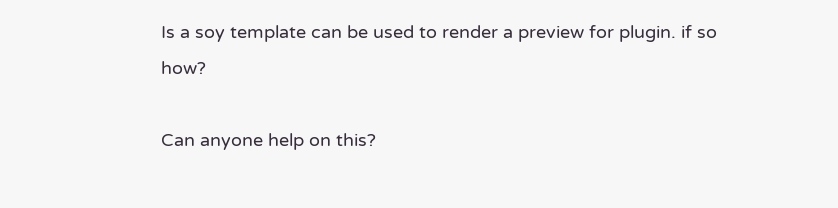Is a soy template can be used to render a preview for plugin. if so how?

Can anyone help on this?